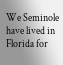We Seminole have lived in Florida for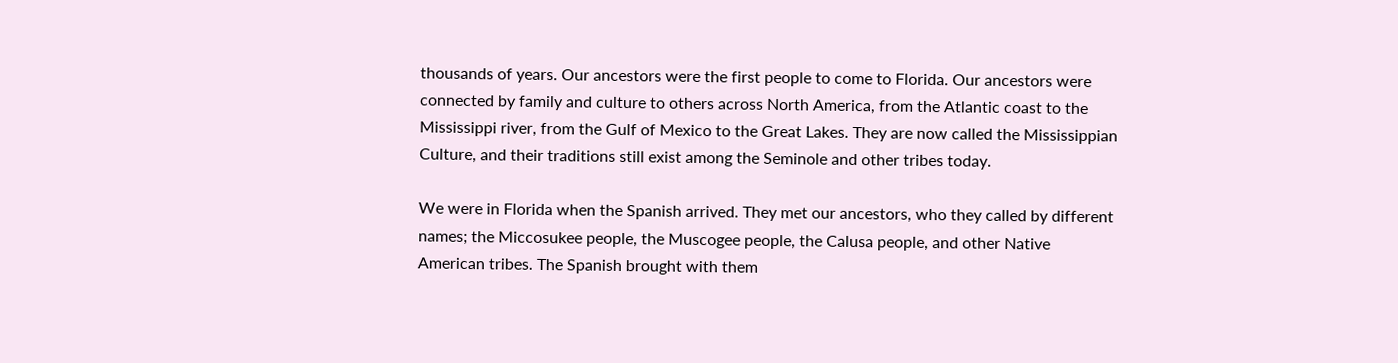thousands of years. Our ancestors were the first people to come to Florida. Our ancestors were connected by family and culture to others across North America, from the Atlantic coast to the Mississippi river, from the Gulf of Mexico to the Great Lakes. They are now called the Mississippian Culture, and their traditions still exist among the Seminole and other tribes today.

We were in Florida when the Spanish arrived. They met our ancestors, who they called by different names; the Miccosukee people, the Muscogee people, the Calusa people, and other Native American tribes. The Spanish brought with them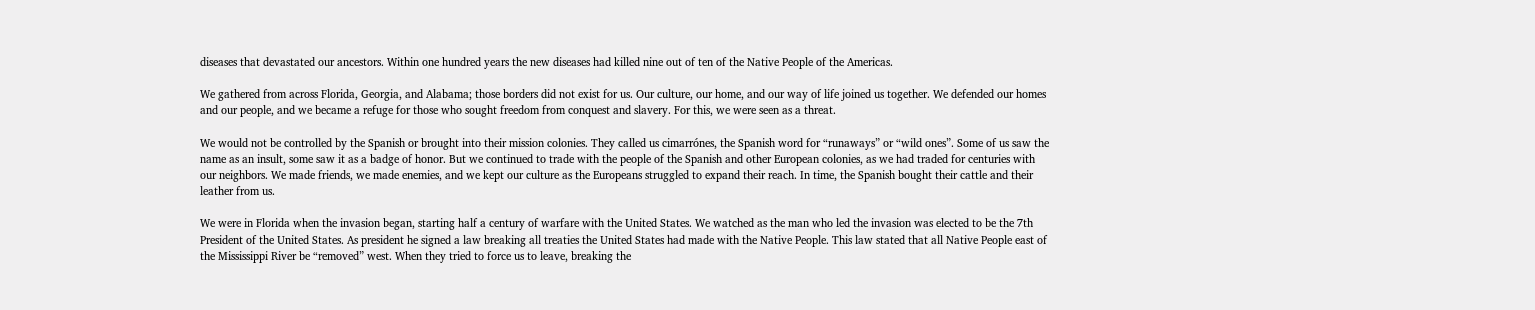diseases that devastated our ancestors. Within one hundred years the new diseases had killed nine out of ten of the Native People of the Americas.

We gathered from across Florida, Georgia, and Alabama; those borders did not exist for us. Our culture, our home, and our way of life joined us together. We defended our homes and our people, and we became a refuge for those who sought freedom from conquest and slavery. For this, we were seen as a threat.

We would not be controlled by the Spanish or brought into their mission colonies. They called us cimarrónes, the Spanish word for “runaways” or “wild ones”. Some of us saw the name as an insult, some saw it as a badge of honor. But we continued to trade with the people of the Spanish and other European colonies, as we had traded for centuries with our neighbors. We made friends, we made enemies, and we kept our culture as the Europeans struggled to expand their reach. In time, the Spanish bought their cattle and their leather from us.

We were in Florida when the invasion began, starting half a century of warfare with the United States. We watched as the man who led the invasion was elected to be the 7th President of the United States. As president he signed a law breaking all treaties the United States had made with the Native People. This law stated that all Native People east of the Mississippi River be “removed” west. When they tried to force us to leave, breaking the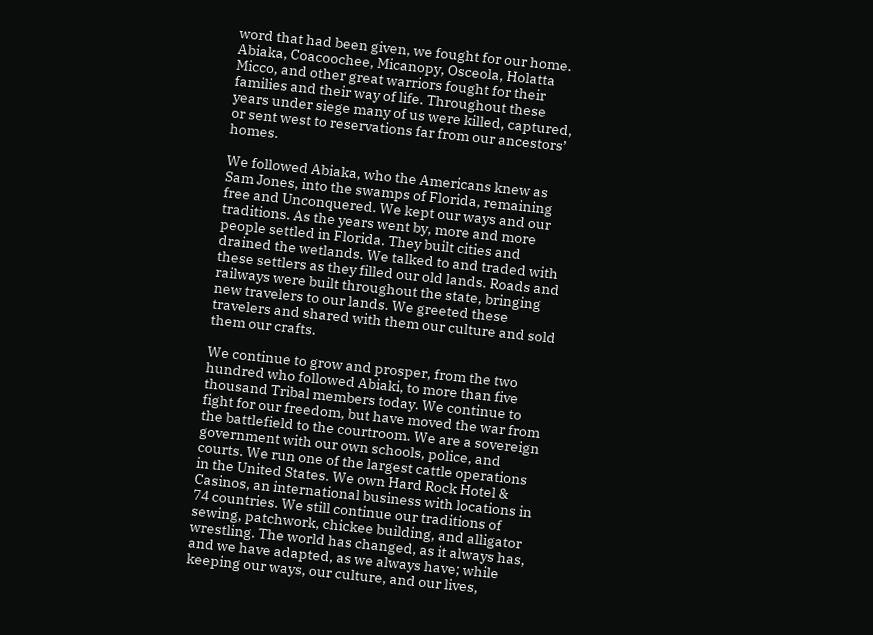word that had been given, we fought for our home. Abiaka, Coacoochee, Micanopy, Osceola, Holatta Micco, and other great warriors fought for their families and their way of life. Throughout these years under siege many of us were killed, captured, or sent west to reservations far from our ancestors’ homes.

We followed Abiaka, who the Americans knew as Sam Jones, into the swamps of Florida, remaining free and Unconquered. We kept our ways and our traditions. As the years went by, more and more people settled in Florida. They built cities and drained the wetlands. We talked to and traded with these settlers as they filled our old lands. Roads and railways were built throughout the state, bringing new travelers to our lands. We greeted these travelers and shared with them our culture and sold them our crafts.

We continue to grow and prosper, from the two hundred who followed Abiaki, to more than five thousand Tribal members today. We continue to fight for our freedom, but have moved the war from the battlefield to the courtroom. We are a sovereign government with our own schools, police, and courts. We run one of the largest cattle operations in the United States. We own Hard Rock Hotel & Casinos, an international business with locations in 74 countries. We still continue our traditions of sewing, patchwork, chickee building, and alligator wrestling. The world has changed, as it always has, and we have adapted, as we always have; while keeping our ways, our culture, and our lives,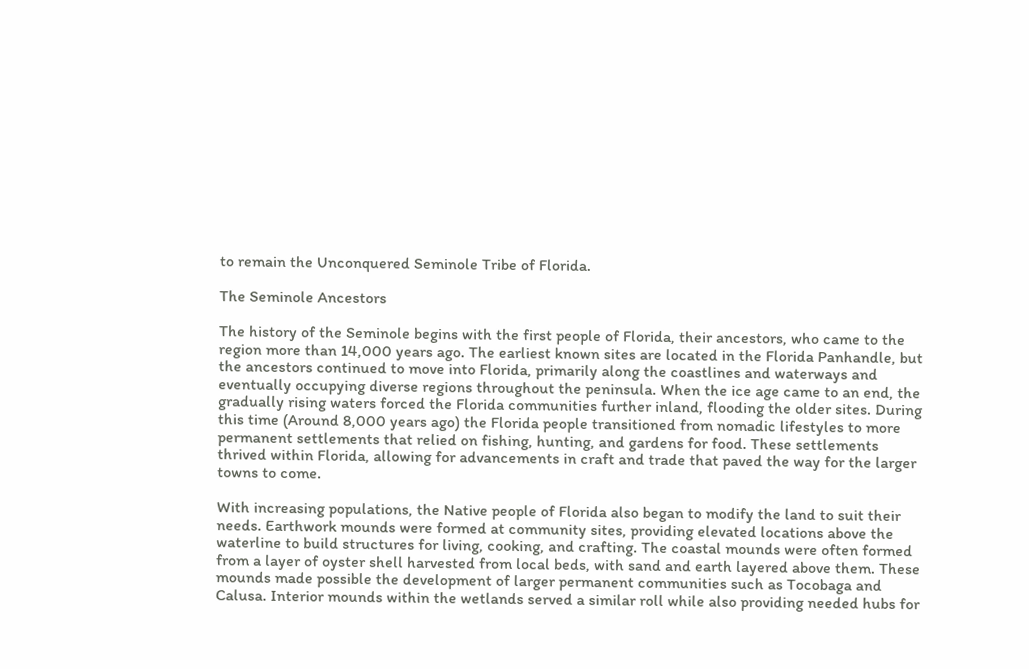to remain the Unconquered Seminole Tribe of Florida.

The Seminole Ancestors

The history of the Seminole begins with the first people of Florida, their ancestors, who came to the region more than 14,000 years ago. The earliest known sites are located in the Florida Panhandle, but the ancestors continued to move into Florida, primarily along the coastlines and waterways and eventually occupying diverse regions throughout the peninsula. When the ice age came to an end, the gradually rising waters forced the Florida communities further inland, flooding the older sites. During this time (Around 8,000 years ago) the Florida people transitioned from nomadic lifestyles to more permanent settlements that relied on fishing, hunting, and gardens for food. These settlements thrived within Florida, allowing for advancements in craft and trade that paved the way for the larger towns to come.

With increasing populations, the Native people of Florida also began to modify the land to suit their needs. Earthwork mounds were formed at community sites, providing elevated locations above the waterline to build structures for living, cooking, and crafting. The coastal mounds were often formed from a layer of oyster shell harvested from local beds, with sand and earth layered above them. These mounds made possible the development of larger permanent communities such as Tocobaga and Calusa. Interior mounds within the wetlands served a similar roll while also providing needed hubs for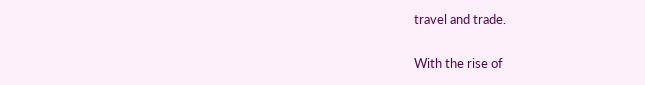travel and trade.

With the rise of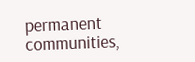permanent communities,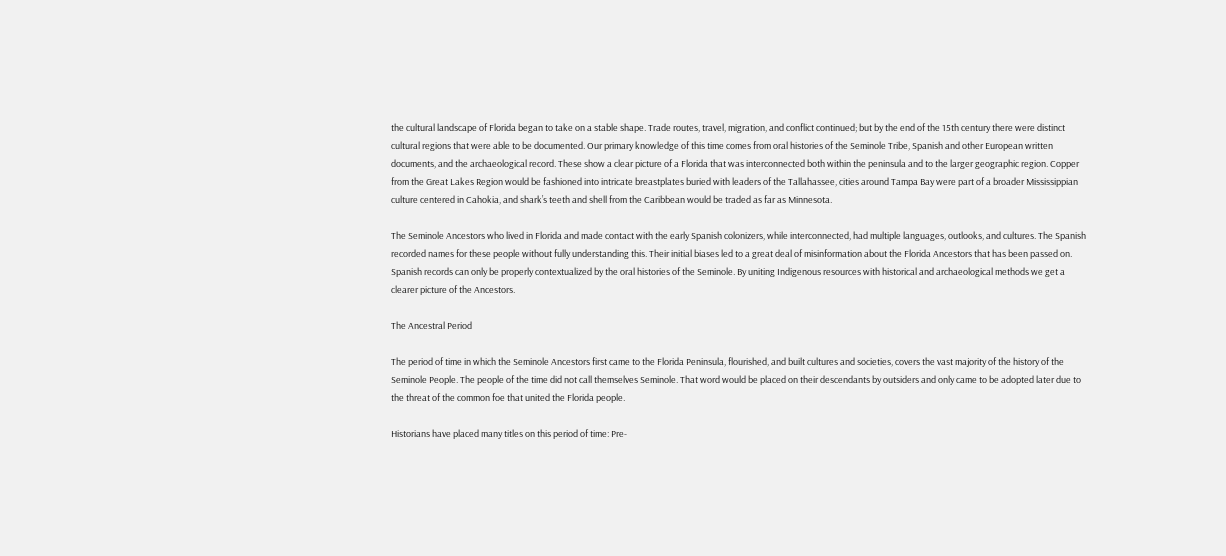the cultural landscape of Florida began to take on a stable shape. Trade routes, travel, migration, and conflict continued; but by the end of the 15th century there were distinct cultural regions that were able to be documented. Our primary knowledge of this time comes from oral histories of the Seminole Tribe, Spanish and other European written documents, and the archaeological record. These show a clear picture of a Florida that was interconnected both within the peninsula and to the larger geographic region. Copper from the Great Lakes Region would be fashioned into intricate breastplates buried with leaders of the Tallahassee, cities around Tampa Bay were part of a broader Mississippian culture centered in Cahokia, and shark’s teeth and shell from the Caribbean would be traded as far as Minnesota.

The Seminole Ancestors who lived in Florida and made contact with the early Spanish colonizers, while interconnected, had multiple languages, outlooks, and cultures. The Spanish recorded names for these people without fully understanding this. Their initial biases led to a great deal of misinformation about the Florida Ancestors that has been passed on. Spanish records can only be properly contextualized by the oral histories of the Seminole. By uniting Indigenous resources with historical and archaeological methods we get a clearer picture of the Ancestors.

The Ancestral Period

The period of time in which the Seminole Ancestors first came to the Florida Peninsula, flourished, and built cultures and societies, covers the vast majority of the history of the Seminole People. The people of the time did not call themselves Seminole. That word would be placed on their descendants by outsiders and only came to be adopted later due to the threat of the common foe that united the Florida people.

Historians have placed many titles on this period of time: Pre-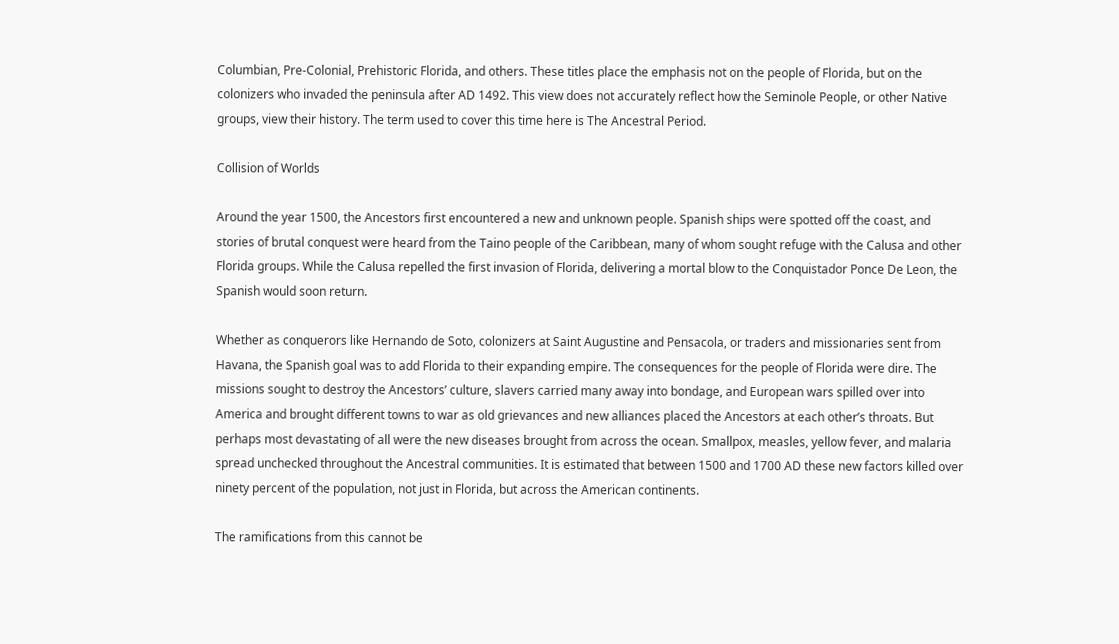Columbian, Pre-Colonial, Prehistoric Florida, and others. These titles place the emphasis not on the people of Florida, but on the colonizers who invaded the peninsula after AD 1492. This view does not accurately reflect how the Seminole People, or other Native groups, view their history. The term used to cover this time here is The Ancestral Period.

Collision of Worlds

Around the year 1500, the Ancestors first encountered a new and unknown people. Spanish ships were spotted off the coast, and stories of brutal conquest were heard from the Taino people of the Caribbean, many of whom sought refuge with the Calusa and other Florida groups. While the Calusa repelled the first invasion of Florida, delivering a mortal blow to the Conquistador Ponce De Leon, the Spanish would soon return.

Whether as conquerors like Hernando de Soto, colonizers at Saint Augustine and Pensacola, or traders and missionaries sent from Havana, the Spanish goal was to add Florida to their expanding empire. The consequences for the people of Florida were dire. The missions sought to destroy the Ancestors’ culture, slavers carried many away into bondage, and European wars spilled over into America and brought different towns to war as old grievances and new alliances placed the Ancestors at each other’s throats. But perhaps most devastating of all were the new diseases brought from across the ocean. Smallpox, measles, yellow fever, and malaria spread unchecked throughout the Ancestral communities. It is estimated that between 1500 and 1700 AD these new factors killed over ninety percent of the population, not just in Florida, but across the American continents.

The ramifications from this cannot be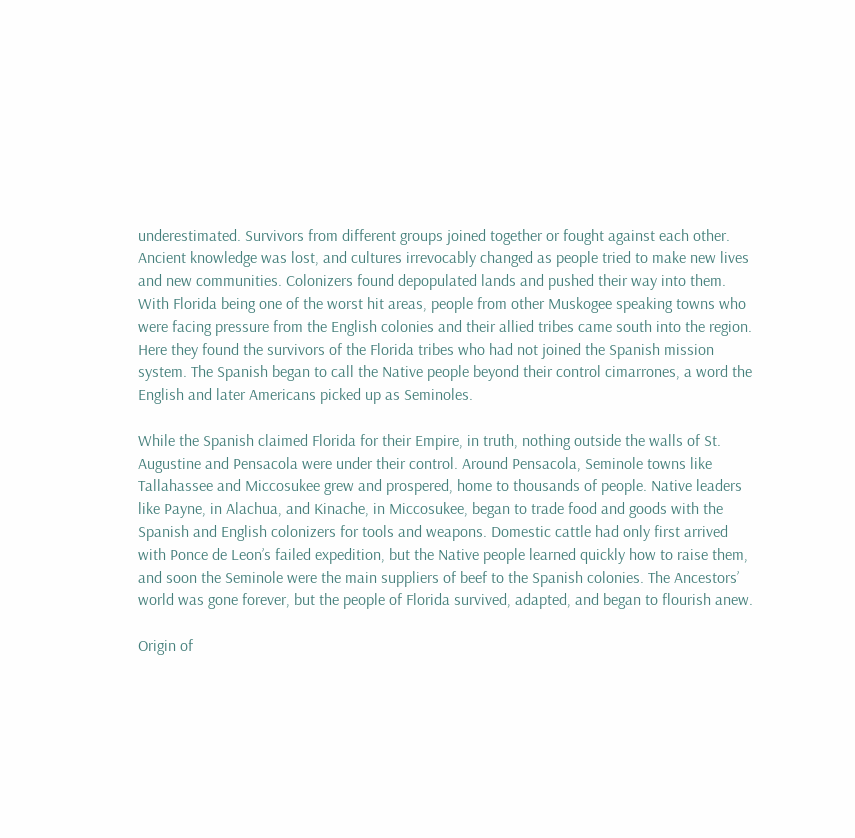underestimated. Survivors from different groups joined together or fought against each other. Ancient knowledge was lost, and cultures irrevocably changed as people tried to make new lives and new communities. Colonizers found depopulated lands and pushed their way into them. With Florida being one of the worst hit areas, people from other Muskogee speaking towns who were facing pressure from the English colonies and their allied tribes came south into the region. Here they found the survivors of the Florida tribes who had not joined the Spanish mission system. The Spanish began to call the Native people beyond their control cimarrones, a word the English and later Americans picked up as Seminoles.

While the Spanish claimed Florida for their Empire, in truth, nothing outside the walls of St. Augustine and Pensacola were under their control. Around Pensacola, Seminole towns like Tallahassee and Miccosukee grew and prospered, home to thousands of people. Native leaders like Payne, in Alachua, and Kinache, in Miccosukee, began to trade food and goods with the Spanish and English colonizers for tools and weapons. Domestic cattle had only first arrived with Ponce de Leon’s failed expedition, but the Native people learned quickly how to raise them, and soon the Seminole were the main suppliers of beef to the Spanish colonies. The Ancestors’ world was gone forever, but the people of Florida survived, adapted, and began to flourish anew.

Origin of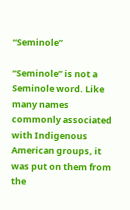“Seminole”

“Seminole” is not a Seminole word. Like many names commonly associated with Indigenous American groups, it was put on them from the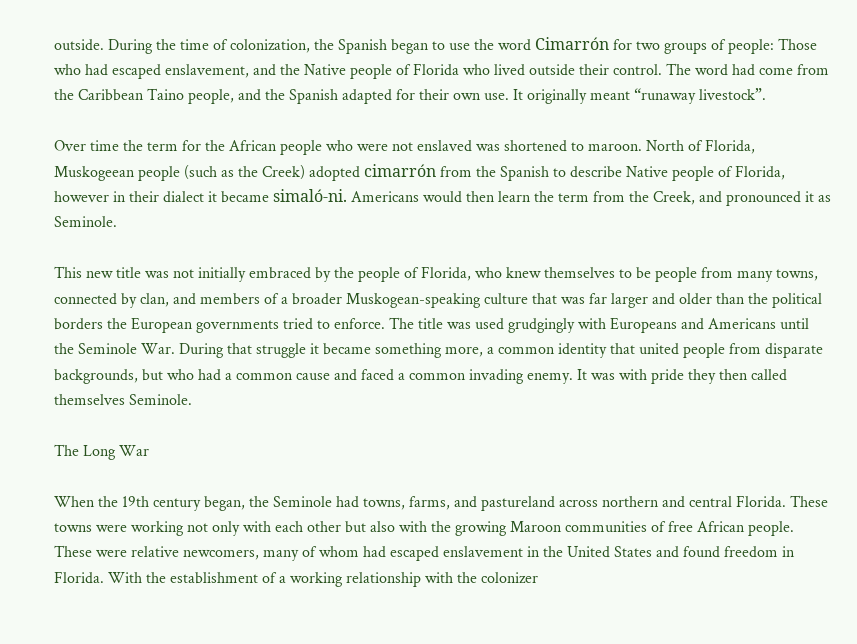outside. During the time of colonization, the Spanish began to use the word Cimarrón for two groups of people: Those who had escaped enslavement, and the Native people of Florida who lived outside their control. The word had come from the Caribbean Taino people, and the Spanish adapted for their own use. It originally meant “runaway livestock”.

Over time the term for the African people who were not enslaved was shortened to maroon. North of Florida, Muskogeean people (such as the Creek) adopted cimarrón from the Spanish to describe Native people of Florida, however in their dialect it became simaló-ni. Americans would then learn the term from the Creek, and pronounced it as Seminole.

This new title was not initially embraced by the people of Florida, who knew themselves to be people from many towns, connected by clan, and members of a broader Muskogean-speaking culture that was far larger and older than the political borders the European governments tried to enforce. The title was used grudgingly with Europeans and Americans until the Seminole War. During that struggle it became something more, a common identity that united people from disparate backgrounds, but who had a common cause and faced a common invading enemy. It was with pride they then called themselves Seminole.

The Long War

When the 19th century began, the Seminole had towns, farms, and pastureland across northern and central Florida. These towns were working not only with each other but also with the growing Maroon communities of free African people. These were relative newcomers, many of whom had escaped enslavement in the United States and found freedom in Florida. With the establishment of a working relationship with the colonizer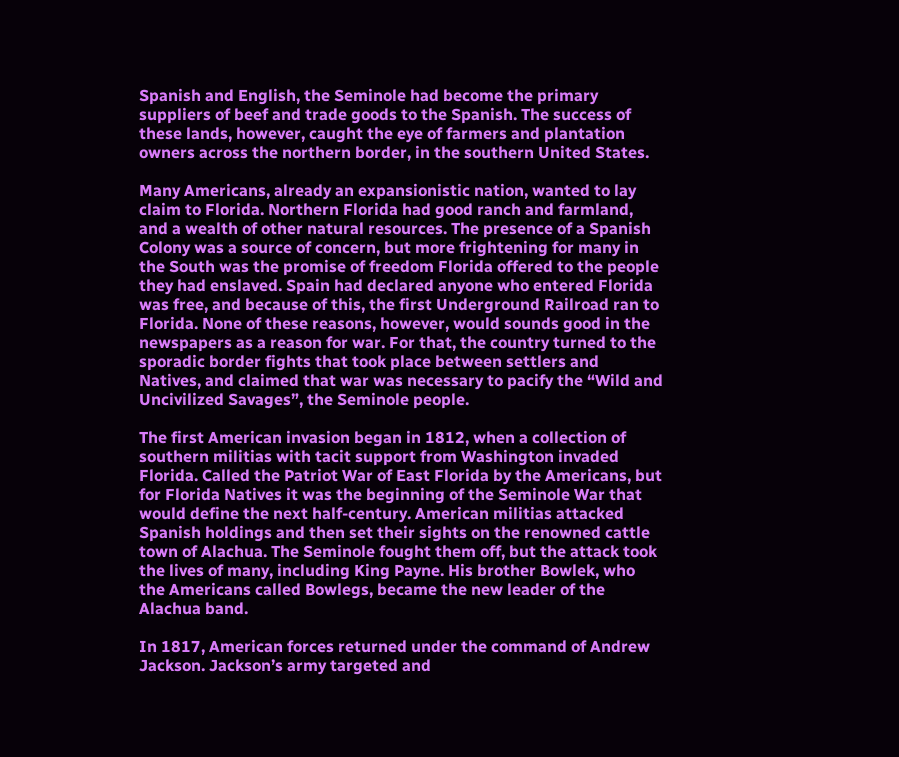Spanish and English, the Seminole had become the primary suppliers of beef and trade goods to the Spanish. The success of these lands, however, caught the eye of farmers and plantation owners across the northern border, in the southern United States.

Many Americans, already an expansionistic nation, wanted to lay claim to Florida. Northern Florida had good ranch and farmland, and a wealth of other natural resources. The presence of a Spanish Colony was a source of concern, but more frightening for many in the South was the promise of freedom Florida offered to the people they had enslaved. Spain had declared anyone who entered Florida was free, and because of this, the first Underground Railroad ran to Florida. None of these reasons, however, would sounds good in the newspapers as a reason for war. For that, the country turned to the sporadic border fights that took place between settlers and Natives, and claimed that war was necessary to pacify the “Wild and Uncivilized Savages”, the Seminole people.

The first American invasion began in 1812, when a collection of southern militias with tacit support from Washington invaded Florida. Called the Patriot War of East Florida by the Americans, but for Florida Natives it was the beginning of the Seminole War that would define the next half-century. American militias attacked Spanish holdings and then set their sights on the renowned cattle town of Alachua. The Seminole fought them off, but the attack took the lives of many, including King Payne. His brother Bowlek, who the Americans called Bowlegs, became the new leader of the Alachua band.

In 1817, American forces returned under the command of Andrew Jackson. Jackson’s army targeted and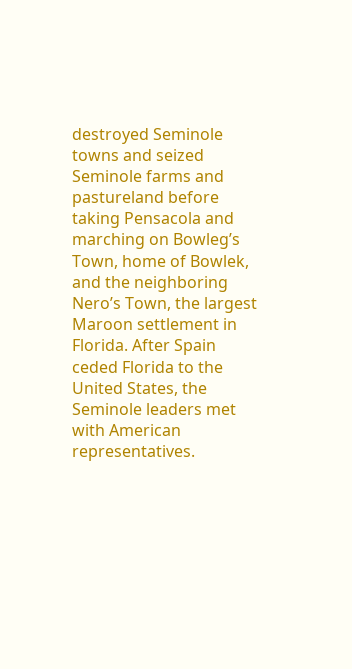destroyed Seminole towns and seized Seminole farms and pastureland before taking Pensacola and marching on Bowleg’s Town, home of Bowlek, and the neighboring Nero’s Town, the largest Maroon settlement in Florida. After Spain ceded Florida to the United States, the Seminole leaders met with American representatives.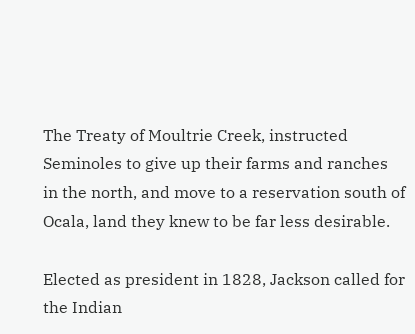The Treaty of Moultrie Creek, instructed Seminoles to give up their farms and ranches in the north, and move to a reservation south of Ocala, land they knew to be far less desirable.

Elected as president in 1828, Jackson called for the Indian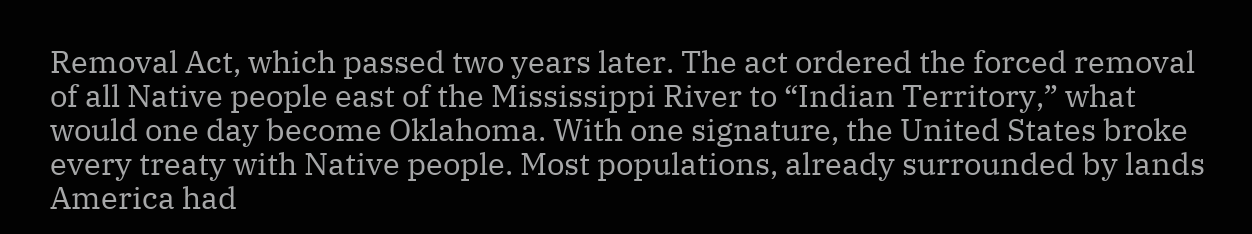Removal Act, which passed two years later. The act ordered the forced removal of all Native people east of the Mississippi River to “Indian Territory,” what would one day become Oklahoma. With one signature, the United States broke every treaty with Native people. Most populations, already surrounded by lands America had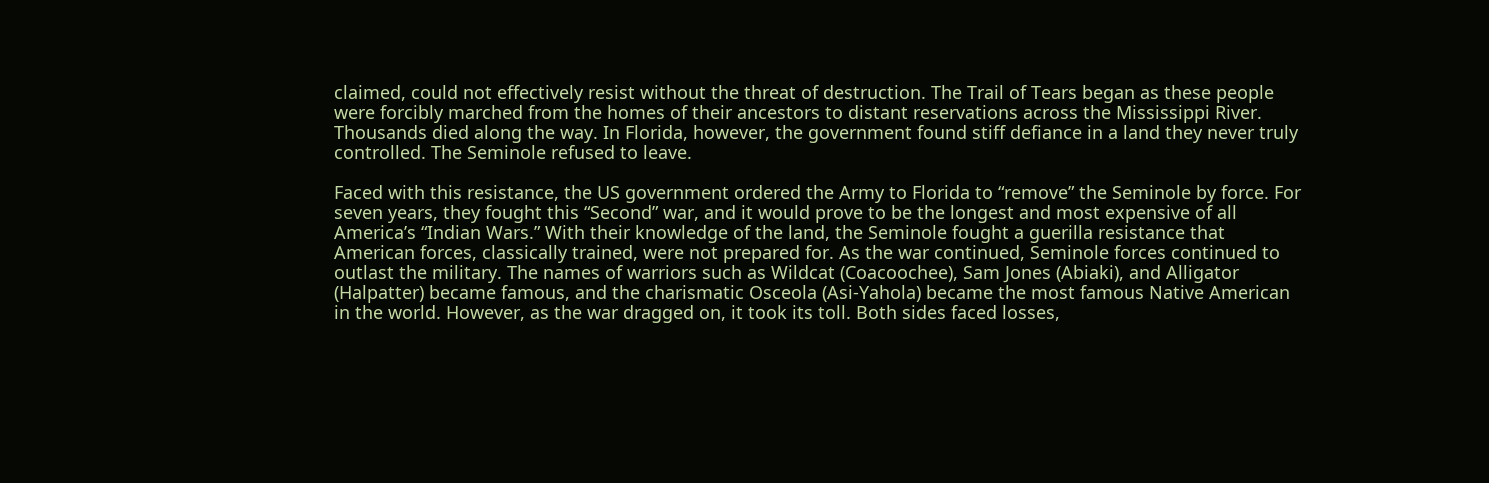claimed, could not effectively resist without the threat of destruction. The Trail of Tears began as these people were forcibly marched from the homes of their ancestors to distant reservations across the Mississippi River. Thousands died along the way. In Florida, however, the government found stiff defiance in a land they never truly controlled. The Seminole refused to leave.

Faced with this resistance, the US government ordered the Army to Florida to “remove” the Seminole by force. For seven years, they fought this “Second” war, and it would prove to be the longest and most expensive of all America’s “Indian Wars.” With their knowledge of the land, the Seminole fought a guerilla resistance that American forces, classically trained, were not prepared for. As the war continued, Seminole forces continued to outlast the military. The names of warriors such as Wildcat (Coacoochee), Sam Jones (Abiaki), and Alligator (Halpatter) became famous, and the charismatic Osceola (Asi-Yahola) became the most famous Native American in the world. However, as the war dragged on, it took its toll. Both sides faced losses,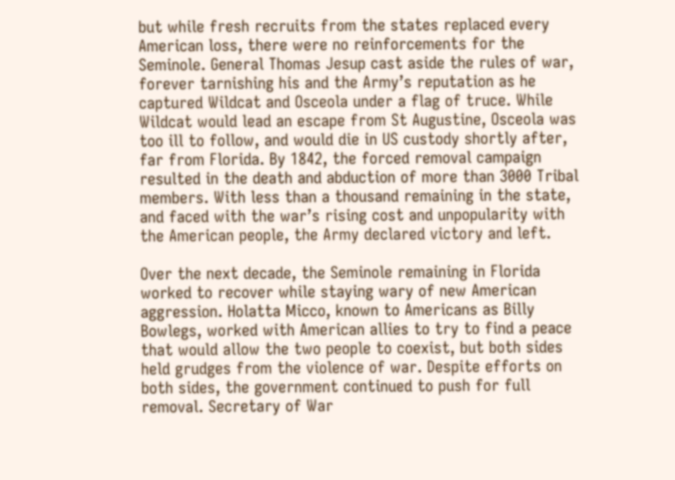but while fresh recruits from the states replaced every American loss, there were no reinforcements for the Seminole. General Thomas Jesup cast aside the rules of war, forever tarnishing his and the Army’s reputation as he captured Wildcat and Osceola under a flag of truce. While Wildcat would lead an escape from St Augustine, Osceola was too ill to follow, and would die in US custody shortly after, far from Florida. By 1842, the forced removal campaign resulted in the death and abduction of more than 3000 Tribal members. With less than a thousand remaining in the state, and faced with the war’s rising cost and unpopularity with the American people, the Army declared victory and left.

Over the next decade, the Seminole remaining in Florida worked to recover while staying wary of new American aggression. Holatta Micco, known to Americans as Billy Bowlegs, worked with American allies to try to find a peace that would allow the two people to coexist, but both sides held grudges from the violence of war. Despite efforts on both sides, the government continued to push for full removal. Secretary of War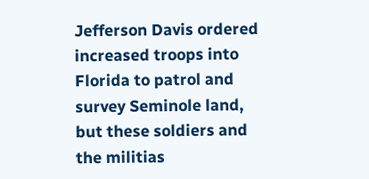Jefferson Davis ordered increased troops into Florida to patrol and survey Seminole land, but these soldiers and the militias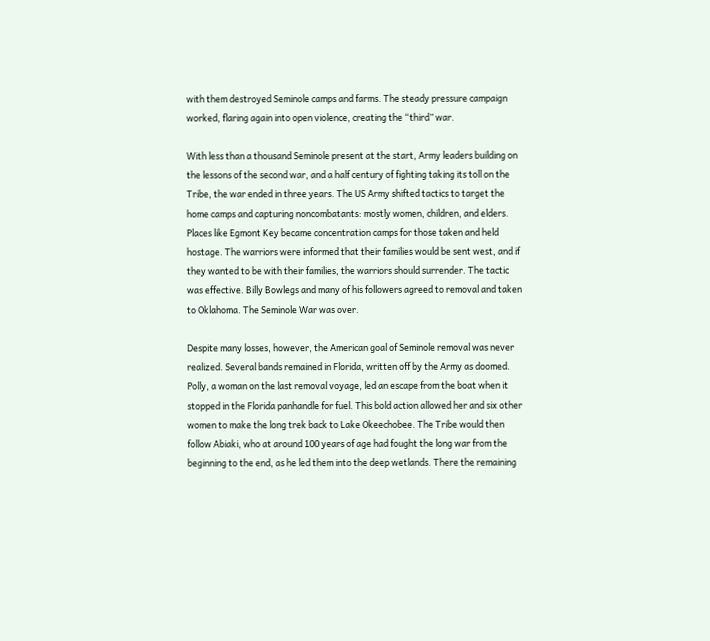with them destroyed Seminole camps and farms. The steady pressure campaign worked, flaring again into open violence, creating the “third” war.

With less than a thousand Seminole present at the start, Army leaders building on the lessons of the second war, and a half century of fighting taking its toll on the Tribe, the war ended in three years. The US Army shifted tactics to target the home camps and capturing noncombatants: mostly women, children, and elders. Places like Egmont Key became concentration camps for those taken and held hostage. The warriors were informed that their families would be sent west, and if they wanted to be with their families, the warriors should surrender. The tactic was effective. Billy Bowlegs and many of his followers agreed to removal and taken to Oklahoma. The Seminole War was over.

Despite many losses, however, the American goal of Seminole removal was never realized. Several bands remained in Florida, written off by the Army as doomed. Polly, a woman on the last removal voyage, led an escape from the boat when it stopped in the Florida panhandle for fuel. This bold action allowed her and six other women to make the long trek back to Lake Okeechobee. The Tribe would then follow Abiaki, who at around 100 years of age had fought the long war from the beginning to the end, as he led them into the deep wetlands. There the remaining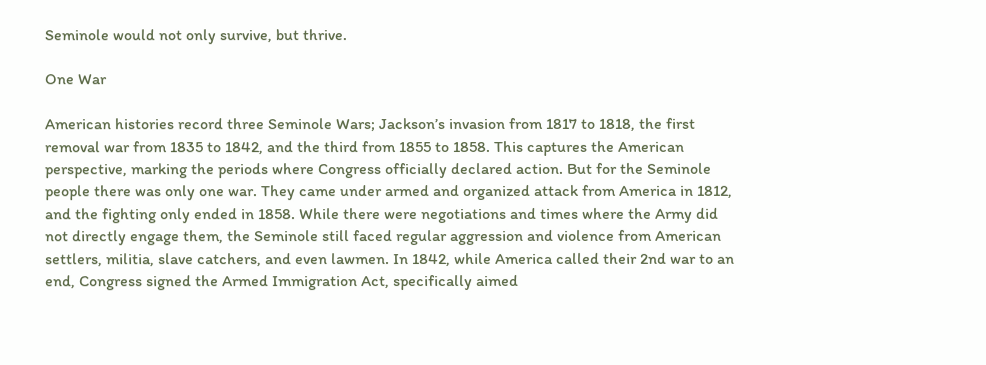Seminole would not only survive, but thrive.

One War

American histories record three Seminole Wars; Jackson’s invasion from 1817 to 1818, the first removal war from 1835 to 1842, and the third from 1855 to 1858. This captures the American perspective, marking the periods where Congress officially declared action. But for the Seminole people there was only one war. They came under armed and organized attack from America in 1812, and the fighting only ended in 1858. While there were negotiations and times where the Army did not directly engage them, the Seminole still faced regular aggression and violence from American settlers, militia, slave catchers, and even lawmen. In 1842, while America called their 2nd war to an end, Congress signed the Armed Immigration Act, specifically aimed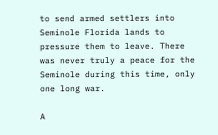to send armed settlers into Seminole Florida lands to pressure them to leave. There was never truly a peace for the Seminole during this time, only one long war.

A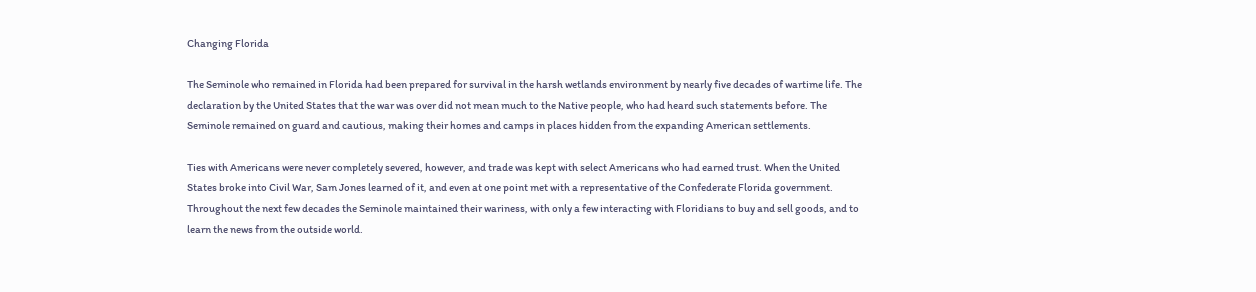Changing Florida

The Seminole who remained in Florida had been prepared for survival in the harsh wetlands environment by nearly five decades of wartime life. The declaration by the United States that the war was over did not mean much to the Native people, who had heard such statements before. The Seminole remained on guard and cautious, making their homes and camps in places hidden from the expanding American settlements.

Ties with Americans were never completely severed, however, and trade was kept with select Americans who had earned trust. When the United States broke into Civil War, Sam Jones learned of it, and even at one point met with a representative of the Confederate Florida government. Throughout the next few decades the Seminole maintained their wariness, with only a few interacting with Floridians to buy and sell goods, and to learn the news from the outside world.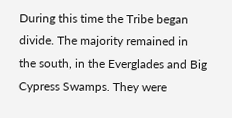During this time the Tribe began divide. The majority remained in the south, in the Everglades and Big Cypress Swamps. They were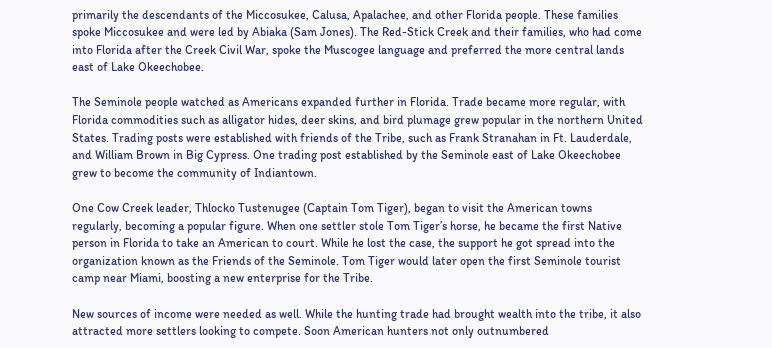primarily the descendants of the Miccosukee, Calusa, Apalachee, and other Florida people. These families spoke Miccosukee and were led by Abiaka (Sam Jones). The Red-Stick Creek and their families, who had come into Florida after the Creek Civil War, spoke the Muscogee language and preferred the more central lands east of Lake Okeechobee.

The Seminole people watched as Americans expanded further in Florida. Trade became more regular, with Florida commodities such as alligator hides, deer skins, and bird plumage grew popular in the northern United States. Trading posts were established with friends of the Tribe, such as Frank Stranahan in Ft. Lauderdale, and William Brown in Big Cypress. One trading post established by the Seminole east of Lake Okeechobee grew to become the community of Indiantown.

One Cow Creek leader, Thlocko Tustenugee (Captain Tom Tiger), began to visit the American towns regularly, becoming a popular figure. When one settler stole Tom Tiger’s horse, he became the first Native person in Florida to take an American to court. While he lost the case, the support he got spread into the organization known as the Friends of the Seminole. Tom Tiger would later open the first Seminole tourist camp near Miami, boosting a new enterprise for the Tribe.

New sources of income were needed as well. While the hunting trade had brought wealth into the tribe, it also attracted more settlers looking to compete. Soon American hunters not only outnumbered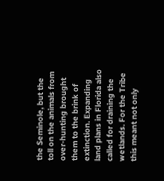the Seminole, but the toll on the animals from over-hunting brought them to the brink of extinction. Expanding land plans in Florida also called for draining the wetlands. For the Tribe this meant not only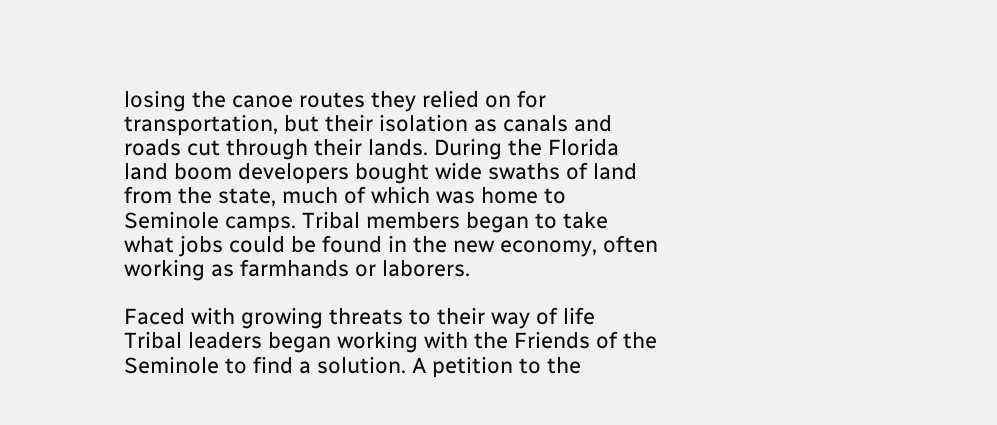losing the canoe routes they relied on for transportation, but their isolation as canals and roads cut through their lands. During the Florida land boom developers bought wide swaths of land from the state, much of which was home to Seminole camps. Tribal members began to take what jobs could be found in the new economy, often working as farmhands or laborers.

Faced with growing threats to their way of life Tribal leaders began working with the Friends of the Seminole to find a solution. A petition to the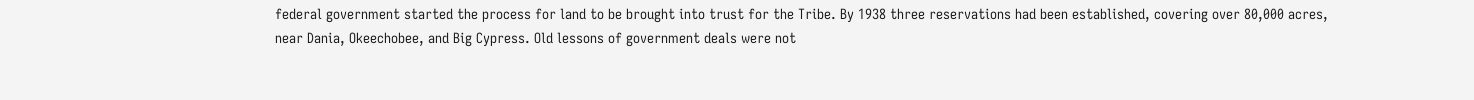federal government started the process for land to be brought into trust for the Tribe. By 1938 three reservations had been established, covering over 80,000 acres, near Dania, Okeechobee, and Big Cypress. Old lessons of government deals were not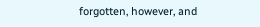forgotten, however, and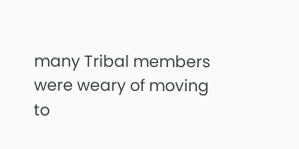many Tribal members were weary of moving to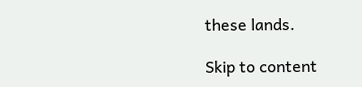these lands.

Skip to content